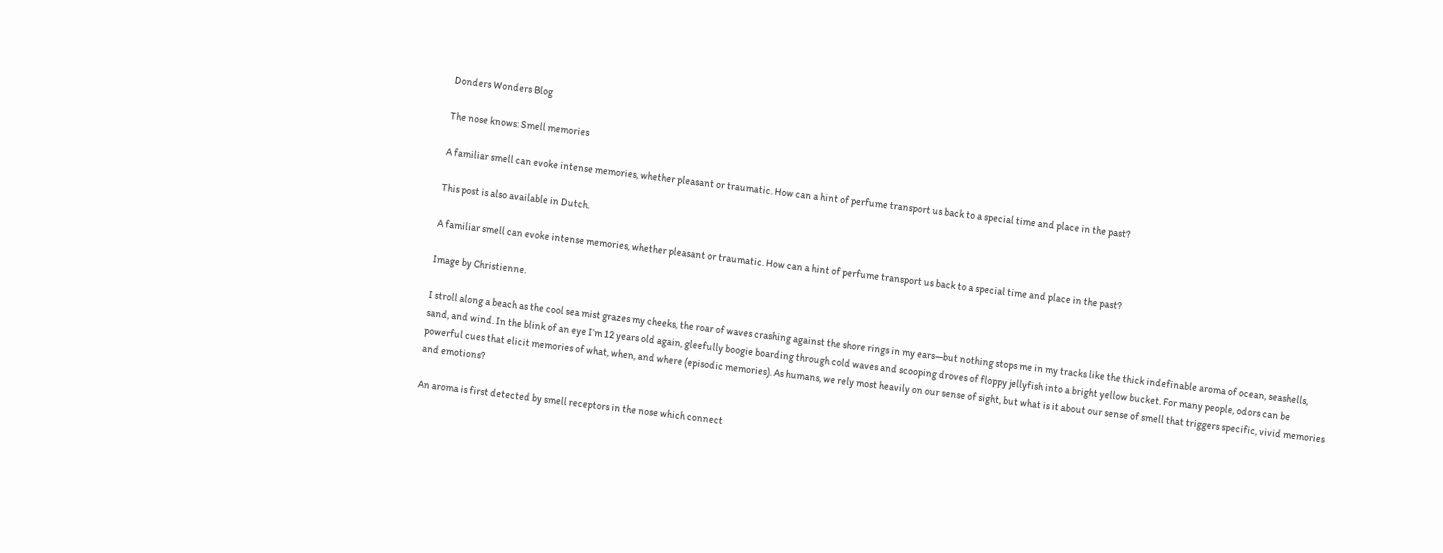Donders Wonders Blog

The nose knows: Smell memories

A familiar smell can evoke intense memories, whether pleasant or traumatic. How can a hint of perfume transport us back to a special time and place in the past?

This post is also available in Dutch.

A familiar smell can evoke intense memories, whether pleasant or traumatic. How can a hint of perfume transport us back to a special time and place in the past?

Image by Christienne.

I stroll along a beach as the cool sea mist grazes my cheeks, the roar of waves crashing against the shore rings in my ears—but nothing stops me in my tracks like the thick indefinable aroma of ocean, seashells, sand, and wind. In the blink of an eye I’m 12 years old again, gleefully boogie boarding through cold waves and scooping droves of floppy jellyfish into a bright yellow bucket. For many people, odors can be powerful cues that elicit memories of what, when, and where (episodic memories). As humans, we rely most heavily on our sense of sight, but what is it about our sense of smell that triggers specific, vivid memories and emotions?

An aroma is first detected by smell receptors in the nose which connect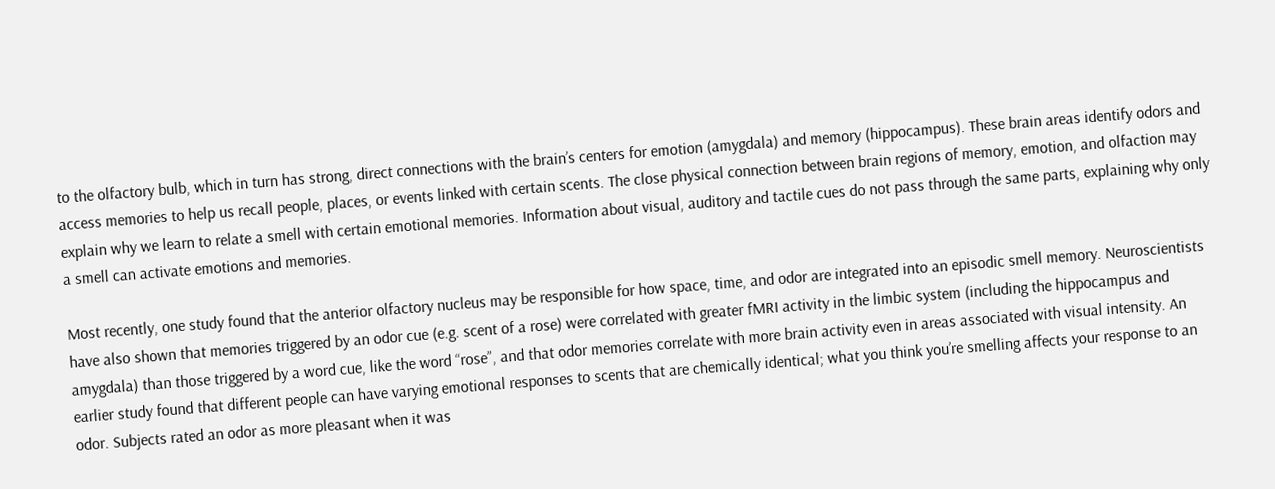to the olfactory bulb, which in turn has strong, direct connections with the brain’s centers for emotion (amygdala) and memory (hippocampus). These brain areas identify odors and access memories to help us recall people, places, or events linked with certain scents. The close physical connection between brain regions of memory, emotion, and olfaction may explain why we learn to relate a smell with certain emotional memories. Information about visual, auditory and tactile cues do not pass through the same parts, explaining why only a smell can activate emotions and memories.

Most recently, one study found that the anterior olfactory nucleus may be responsible for how space, time, and odor are integrated into an episodic smell memory. Neuroscientists have also shown that memories triggered by an odor cue (e.g. scent of a rose) were correlated with greater fMRI activity in the limbic system (including the hippocampus and amygdala) than those triggered by a word cue, like the word “rose”, and that odor memories correlate with more brain activity even in areas associated with visual intensity. An earlier study found that different people can have varying emotional responses to scents that are chemically identical; what you think you’re smelling affects your response to an odor. Subjects rated an odor as more pleasant when it was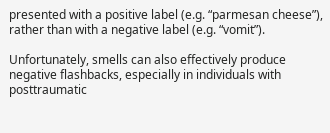presented with a positive label (e.g. “parmesan cheese”), rather than with a negative label (e.g. “vomit”).

Unfortunately, smells can also effectively produce negative flashbacks, especially in individuals with posttraumatic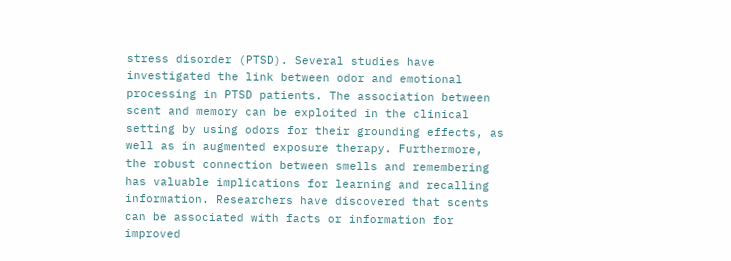stress disorder (PTSD). Several studies have investigated the link between odor and emotional processing in PTSD patients. The association between scent and memory can be exploited in the clinical setting by using odors for their grounding effects, as well as in augmented exposure therapy. Furthermore, the robust connection between smells and remembering has valuable implications for learning and recalling information. Researchers have discovered that scents can be associated with facts or information for improved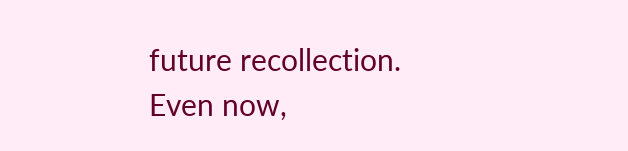future recollection. Even now,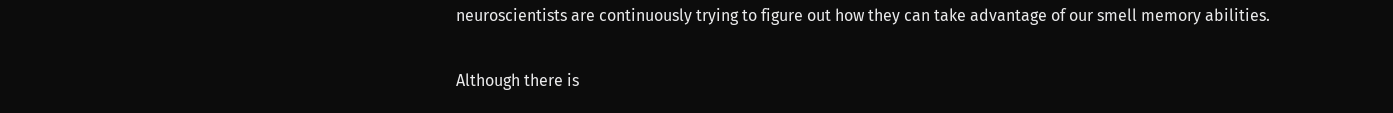neuroscientists are continuously trying to figure out how they can take advantage of our smell memory abilities.

Although there is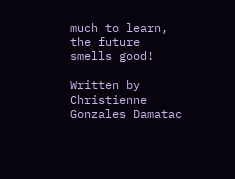much to learn, the future smells good!

Written by Christienne Gonzales Damatac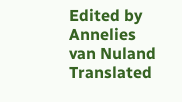Edited by Annelies van Nuland
Translated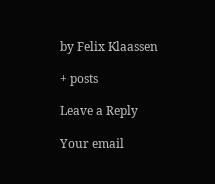by Felix Klaassen

+ posts

Leave a Reply

Your email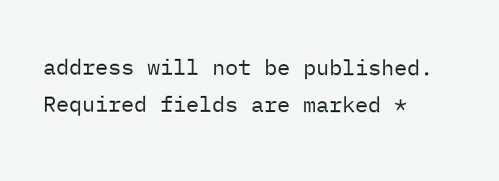address will not be published. Required fields are marked *